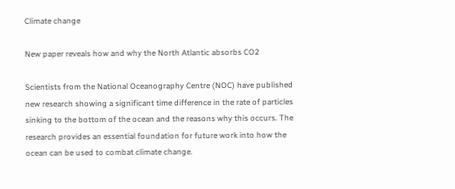Climate change

New paper reveals how and why the North Atlantic absorbs CO2

Scientists from the National Oceanography Centre (NOC) have published new research showing a significant time difference in the rate of particles sinking to the bottom of the ocean and the reasons why this occurs. The research provides an essential foundation for future work into how the ocean can be used to combat climate change.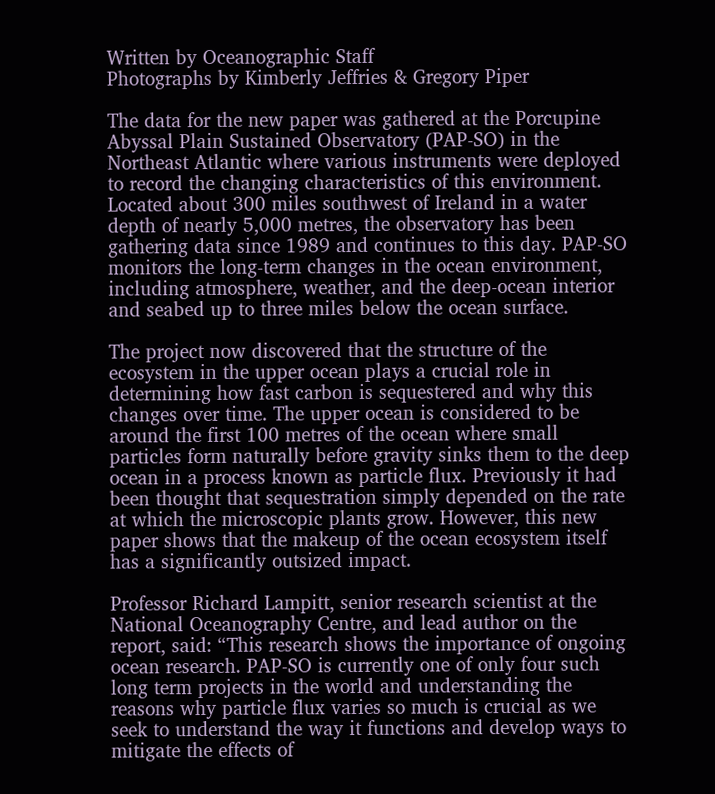Written by Oceanographic Staff
Photographs by Kimberly Jeffries & Gregory Piper

The data for the new paper was gathered at the Porcupine Abyssal Plain Sustained Observatory (PAP-SO) in the Northeast Atlantic where various instruments were deployed to record the changing characteristics of this environment. Located about 300 miles southwest of Ireland in a water depth of nearly 5,000 metres, the observatory has been gathering data since 1989 and continues to this day. PAP-SO monitors the long-term changes in the ocean environment, including atmosphere, weather, and the deep-ocean interior and seabed up to three miles below the ocean surface.

The project now discovered that the structure of the ecosystem in the upper ocean plays a crucial role in determining how fast carbon is sequestered and why this changes over time. The upper ocean is considered to be around the first 100 metres of the ocean where small particles form naturally before gravity sinks them to the deep ocean in a process known as particle flux. Previously it had been thought that sequestration simply depended on the rate at which the microscopic plants grow. However, this new paper shows that the makeup of the ocean ecosystem itself has a significantly outsized impact.

Professor Richard Lampitt, senior research scientist at the National Oceanography Centre, and lead author on the report, said: “This research shows the importance of ongoing ocean research. PAP-SO is currently one of only four such long term projects in the world and understanding the reasons why particle flux varies so much is crucial as we seek to understand the way it functions and develop ways to mitigate the effects of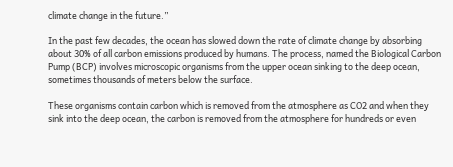climate change in the future.”

In the past few decades, the ocean has slowed down the rate of climate change by absorbing about 30% of all carbon emissions produced by humans. The process, named the Biological Carbon Pump (BCP) involves microscopic organisms from the upper ocean sinking to the deep ocean, sometimes thousands of meters below the surface.

These organisms contain carbon which is removed from the atmosphere as CO2 and when they sink into the deep ocean, the carbon is removed from the atmosphere for hundreds or even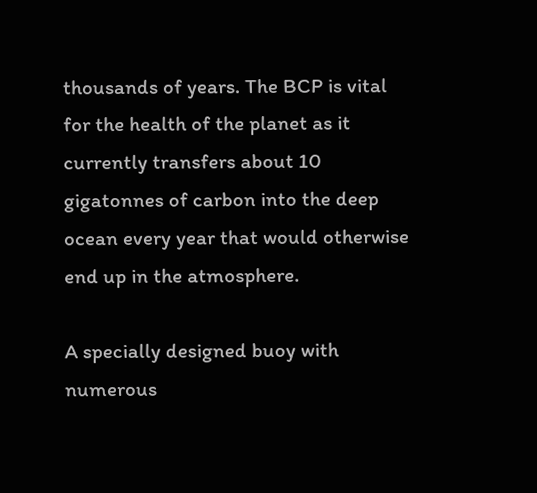thousands of years. The BCP is vital for the health of the planet as it currently transfers about 10 gigatonnes of carbon into the deep ocean every year that would otherwise end up in the atmosphere.

A specially designed buoy with numerous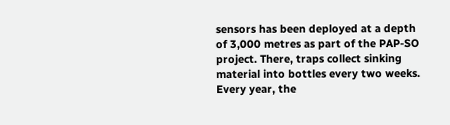sensors has been deployed at a depth of 3,000 metres as part of the PAP-SO project. There, traps collect sinking material into bottles every two weeks. Every year, the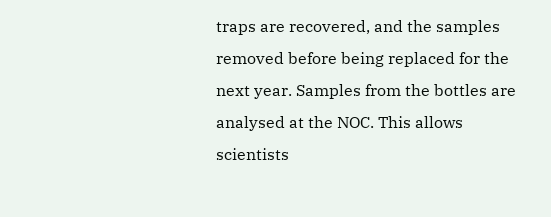traps are recovered, and the samples removed before being replaced for the next year. Samples from the bottles are analysed at the NOC. This allows scientists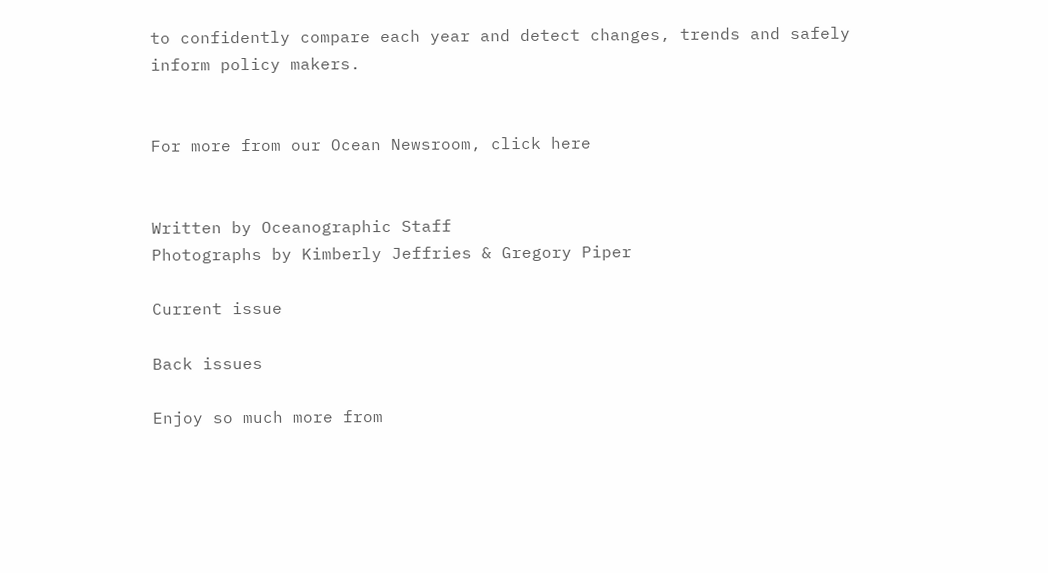to confidently compare each year and detect changes, trends and safely inform policy makers.


For more from our Ocean Newsroom, click here


Written by Oceanographic Staff
Photographs by Kimberly Jeffries & Gregory Piper

Current issue

Back issues

Enjoy so much more from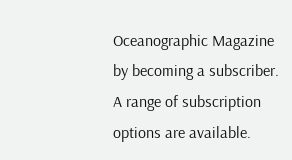Oceanographic Magazine by becoming a subscriber.
A range of subscription options are available.